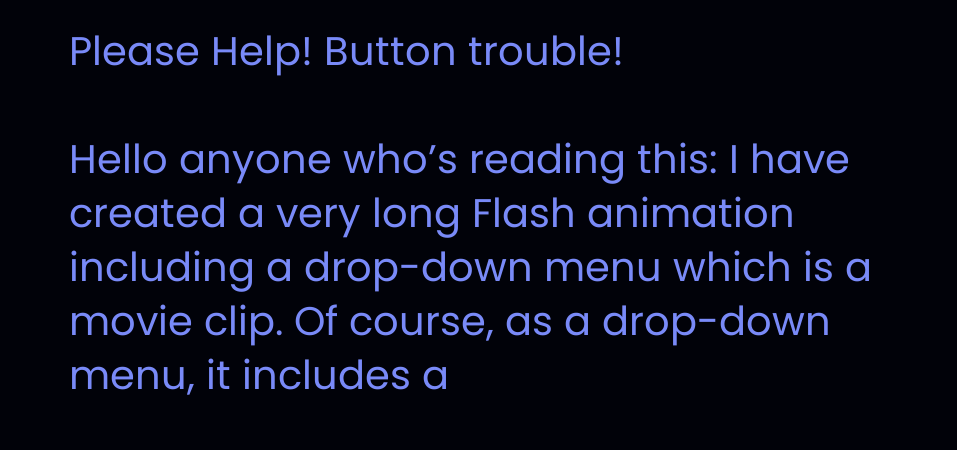Please Help! Button trouble!

Hello anyone who’s reading this: I have created a very long Flash animation including a drop-down menu which is a movie clip. Of course, as a drop-down menu, it includes a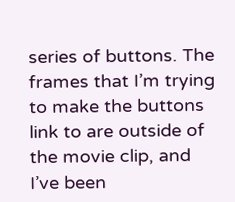series of buttons. The frames that I’m trying to make the buttons link to are outside of the movie clip, and I’ve been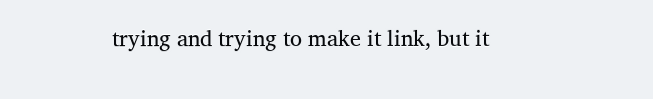trying and trying to make it link, but it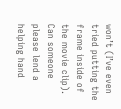won’t (I’ve even tried putting the frame inside of the movie clip). Can someone please lend a helping hand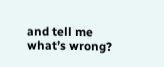and tell me what’s wrong?